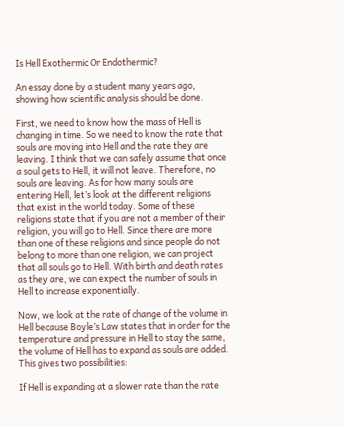Is Hell Exothermic Or Endothermic?

An essay done by a student many years ago, showing how scientific analysis should be done.

First, we need to know how the mass of Hell is changing in time. So we need to know the rate that souls are moving into Hell and the rate they are leaving. I think that we can safely assume that once a soul gets to Hell, it will not leave. Therefore, no souls are leaving. As for how many souls are entering Hell, let’s look at the different religions that exist in the world today. Some of these religions state that if you are not a member of their religion, you will go to Hell. Since there are more than one of these religions and since people do not belong to more than one religion, we can project that all souls go to Hell. With birth and death rates as they are, we can expect the number of souls in Hell to increase exponentially.

Now, we look at the rate of change of the volume in Hell because Boyle’s Law states that in order for the temperature and pressure in Hell to stay the same, the volume of Hell has to expand as souls are added. This gives two possibilities:

If Hell is expanding at a slower rate than the rate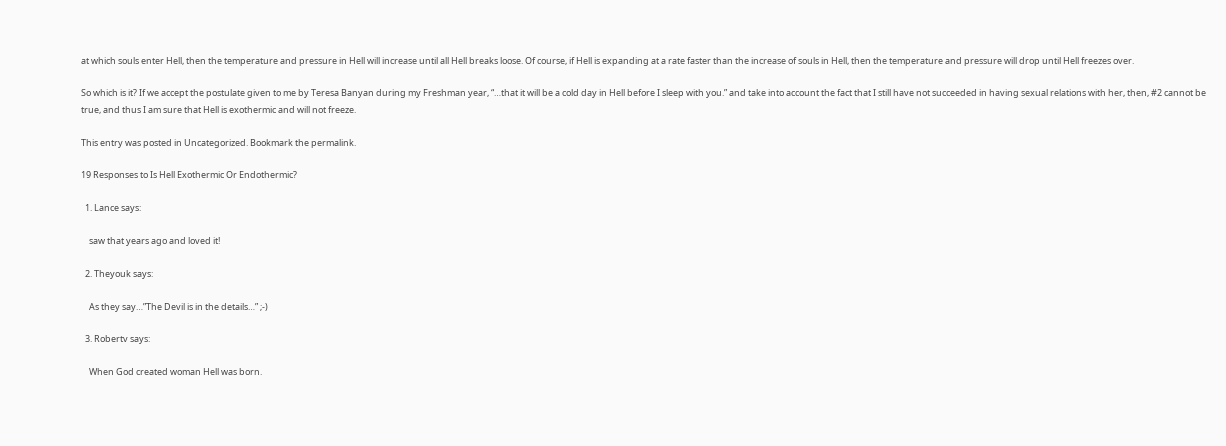at which souls enter Hell, then the temperature and pressure in Hell will increase until all Hell breaks loose. Of course, if Hell is expanding at a rate faster than the increase of souls in Hell, then the temperature and pressure will drop until Hell freezes over.

So which is it? If we accept the postulate given to me by Teresa Banyan during my Freshman year, “…that it will be a cold day in Hell before I sleep with you.” and take into account the fact that I still have not succeeded in having sexual relations with her, then, #2 cannot be true, and thus I am sure that Hell is exothermic and will not freeze.

This entry was posted in Uncategorized. Bookmark the permalink.

19 Responses to Is Hell Exothermic Or Endothermic?

  1. Lance says:

    saw that years ago and loved it!

  2. Theyouk says:

    As they say…”The Devil is in the details…” ;-)

  3. Robertv says:

    When God created woman Hell was born.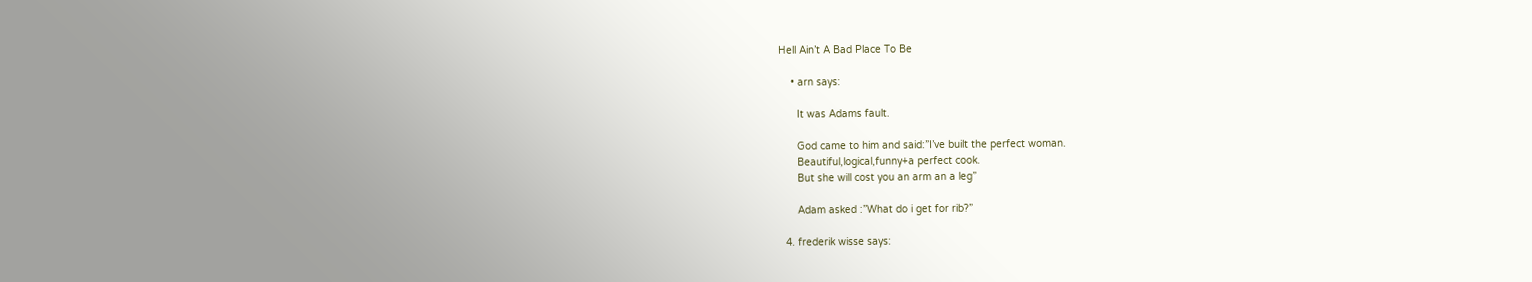Hell Ain’t A Bad Place To Be

    • arn says:

      It was Adams fault.

      God came to him and said:”I’ve built the perfect woman.
      Beautiful,logical,funny+a perfect cook.
      But she will cost you an arm an a leg”

      Adam asked :”What do i get for rib?”

  4. frederik wisse says: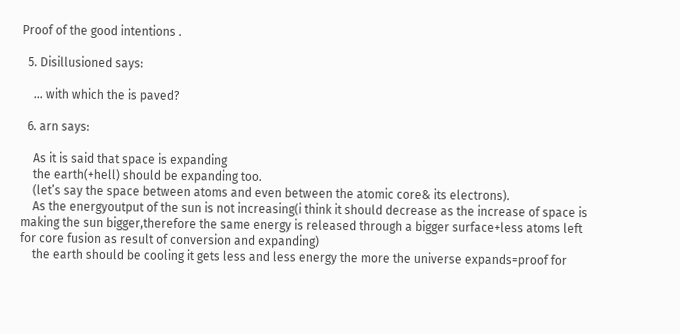Proof of the good intentions .

  5. Disillusioned says:

    … with which the is paved?

  6. arn says:

    As it is said that space is expanding
    the earth(+hell) should be expanding too.
    (let’s say the space between atoms and even between the atomic core& its electrons).
    As the energyoutput of the sun is not increasing(i think it should decrease as the increase of space is making the sun bigger,therefore the same energy is released through a bigger surface+less atoms left for core fusion as result of conversion and expanding)
    the earth should be cooling it gets less and less energy the more the universe expands=proof for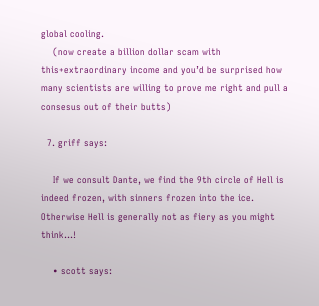global cooling.
    (now create a billion dollar scam with this+extraordinary income and you’d be surprised how many scientists are willing to prove me right and pull a consesus out of their butts)

  7. griff says:

    If we consult Dante, we find the 9th circle of Hell is indeed frozen, with sinners frozen into the ice. Otherwise Hell is generally not as fiery as you might think…!

    • scott says: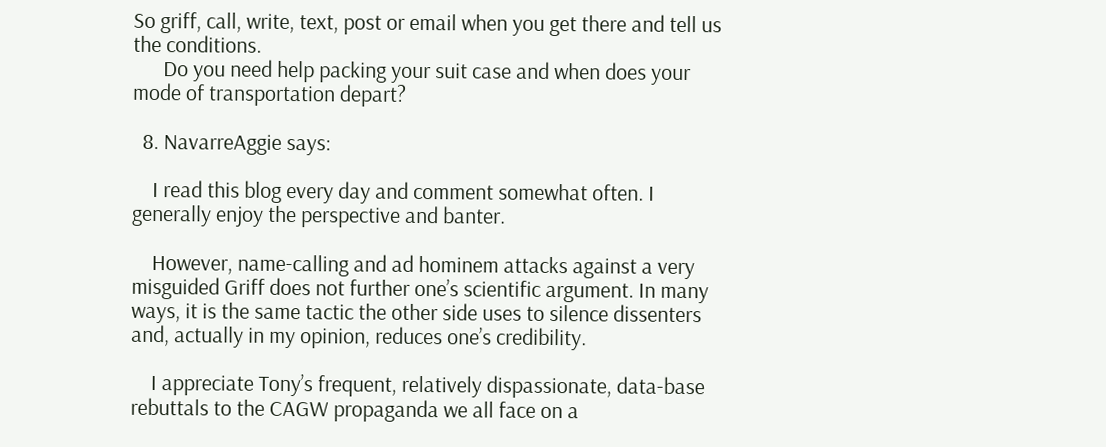So griff, call, write, text, post or email when you get there and tell us the conditions.
      Do you need help packing your suit case and when does your mode of transportation depart?

  8. NavarreAggie says:

    I read this blog every day and comment somewhat often. I generally enjoy the perspective and banter.

    However, name-calling and ad hominem attacks against a very misguided Griff does not further one’s scientific argument. In many ways, it is the same tactic the other side uses to silence dissenters and, actually in my opinion, reduces one’s credibility.

    I appreciate Tony’s frequent, relatively dispassionate, data-base rebuttals to the CAGW propaganda we all face on a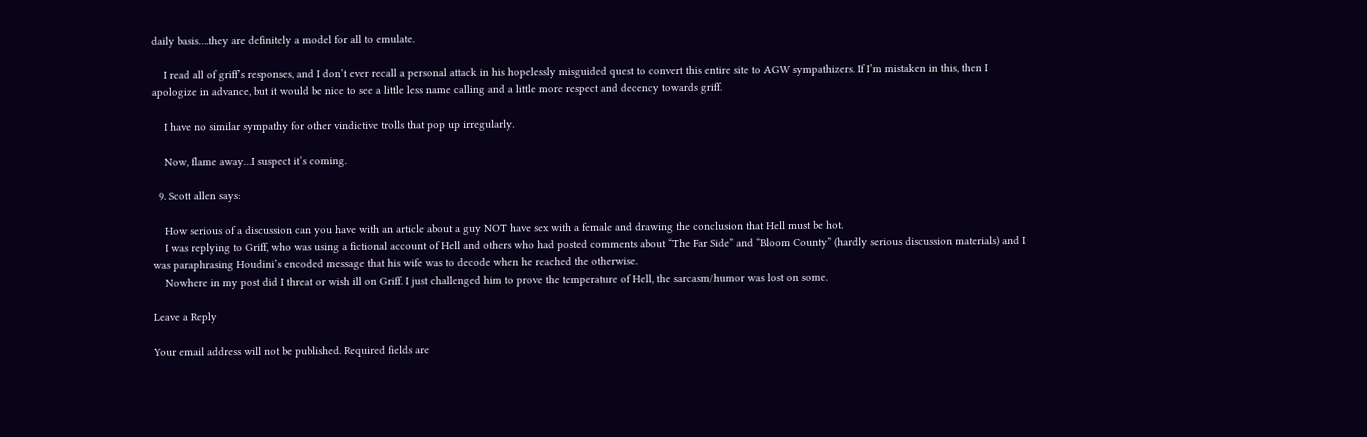daily basis….they are definitely a model for all to emulate.

    I read all of griff’s responses, and I don’t ever recall a personal attack in his hopelessly misguided quest to convert this entire site to AGW sympathizers. If I’m mistaken in this, then I apologize in advance, but it would be nice to see a little less name calling and a little more respect and decency towards griff.

    I have no similar sympathy for other vindictive trolls that pop up irregularly.

    Now, flame away…I suspect it’s coming.

  9. Scott allen says:

    How serious of a discussion can you have with an article about a guy NOT have sex with a female and drawing the conclusion that Hell must be hot.
    I was replying to Griff, who was using a fictional account of Hell and others who had posted comments about “The Far Side” and “Bloom County” (hardly serious discussion materials) and I was paraphrasing Houdini’s encoded message that his wife was to decode when he reached the otherwise.
    Nowhere in my post did I threat or wish ill on Griff. I just challenged him to prove the temperature of Hell, the sarcasm/humor was lost on some.

Leave a Reply

Your email address will not be published. Required fields are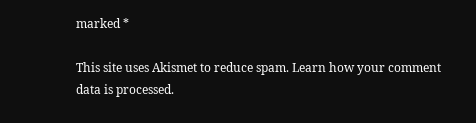marked *

This site uses Akismet to reduce spam. Learn how your comment data is processed.